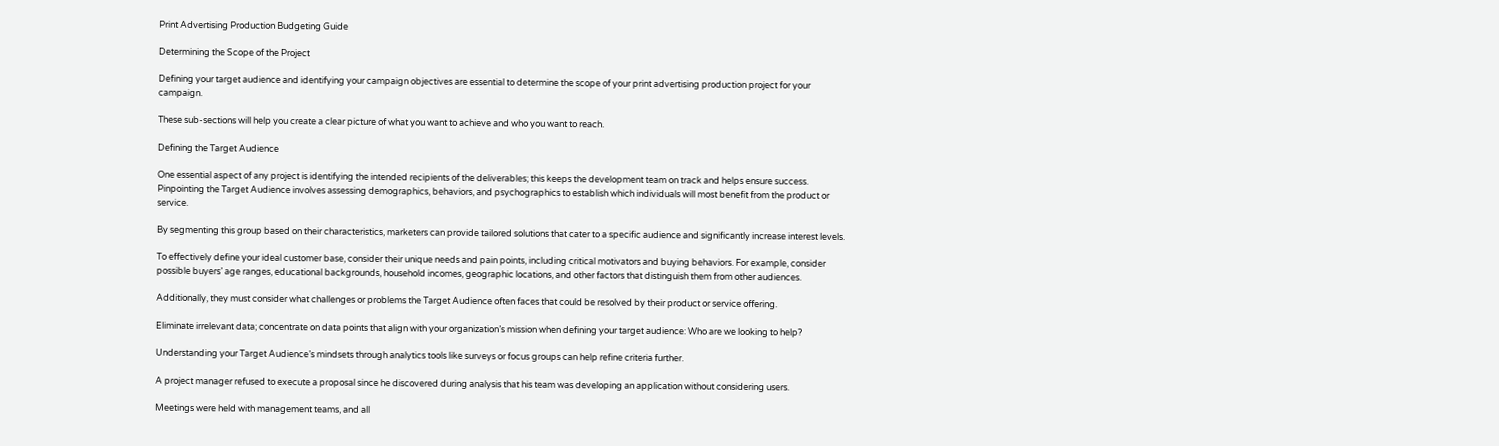Print Advertising Production Budgeting Guide

Determining the Scope of the Project

Defining your target audience and identifying your campaign objectives are essential to determine the scope of your print advertising production project for your campaign.

These sub-sections will help you create a clear picture of what you want to achieve and who you want to reach.

Defining the Target Audience

One essential aspect of any project is identifying the intended recipients of the deliverables; this keeps the development team on track and helps ensure success. Pinpointing the Target Audience involves assessing demographics, behaviors, and psychographics to establish which individuals will most benefit from the product or service.

By segmenting this group based on their characteristics, marketers can provide tailored solutions that cater to a specific audience and significantly increase interest levels.

To effectively define your ideal customer base, consider their unique needs and pain points, including critical motivators and buying behaviors. For example, consider possible buyers’ age ranges, educational backgrounds, household incomes, geographic locations, and other factors that distinguish them from other audiences.

Additionally, they must consider what challenges or problems the Target Audience often faces that could be resolved by their product or service offering.

Eliminate irrelevant data; concentrate on data points that align with your organization’s mission when defining your target audience: Who are we looking to help?

Understanding your Target Audience’s mindsets through analytics tools like surveys or focus groups can help refine criteria further.

A project manager refused to execute a proposal since he discovered during analysis that his team was developing an application without considering users.

Meetings were held with management teams, and all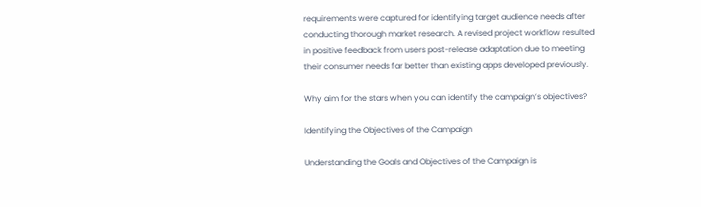requirements were captured for identifying target audience needs after conducting thorough market research. A revised project workflow resulted in positive feedback from users post-release adaptation due to meeting their consumer needs far better than existing apps developed previously.

Why aim for the stars when you can identify the campaign’s objectives?

Identifying the Objectives of the Campaign

Understanding the Goals and Objectives of the Campaign is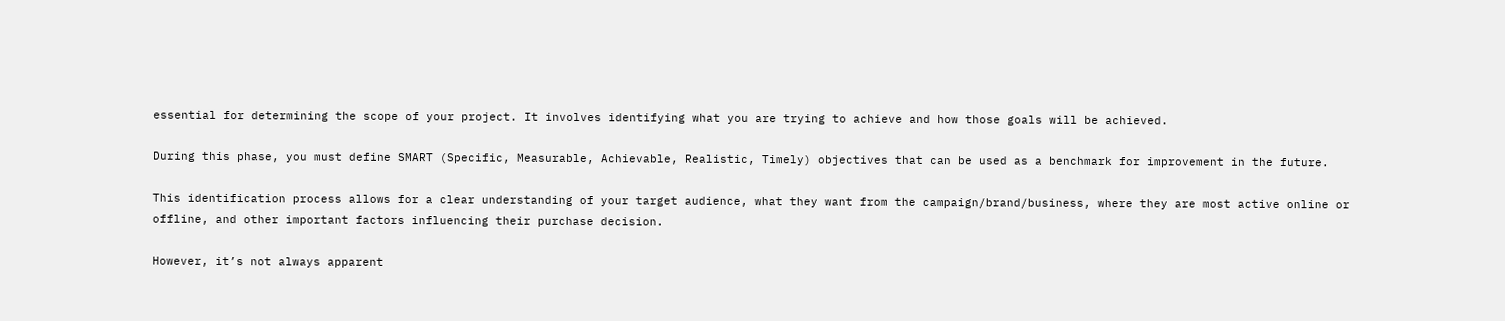essential for determining the scope of your project. It involves identifying what you are trying to achieve and how those goals will be achieved.

During this phase, you must define SMART (Specific, Measurable, Achievable, Realistic, Timely) objectives that can be used as a benchmark for improvement in the future.

This identification process allows for a clear understanding of your target audience, what they want from the campaign/brand/business, where they are most active online or offline, and other important factors influencing their purchase decision.

However, it’s not always apparent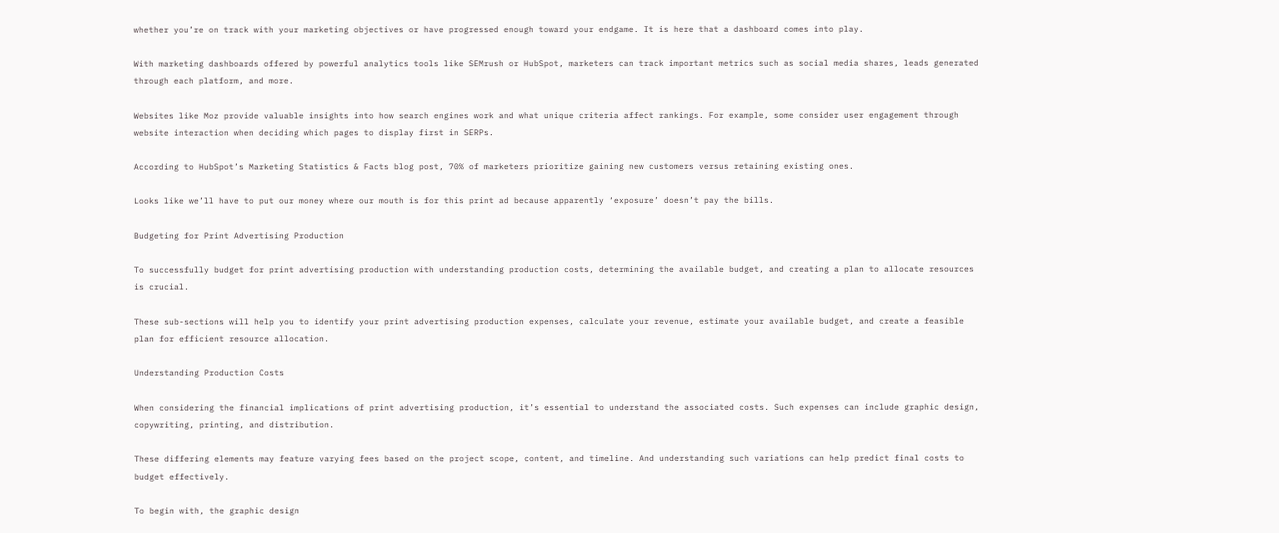whether you’re on track with your marketing objectives or have progressed enough toward your endgame. It is here that a dashboard comes into play.

With marketing dashboards offered by powerful analytics tools like SEMrush or HubSpot, marketers can track important metrics such as social media shares, leads generated through each platform, and more.

Websites like Moz provide valuable insights into how search engines work and what unique criteria affect rankings. For example, some consider user engagement through website interaction when deciding which pages to display first in SERPs.

According to HubSpot’s Marketing Statistics & Facts blog post, 70% of marketers prioritize gaining new customers versus retaining existing ones.

Looks like we’ll have to put our money where our mouth is for this print ad because apparently ‘exposure’ doesn’t pay the bills.

Budgeting for Print Advertising Production

To successfully budget for print advertising production with understanding production costs, determining the available budget, and creating a plan to allocate resources is crucial.

These sub-sections will help you to identify your print advertising production expenses, calculate your revenue, estimate your available budget, and create a feasible plan for efficient resource allocation.

Understanding Production Costs

When considering the financial implications of print advertising production, it’s essential to understand the associated costs. Such expenses can include graphic design, copywriting, printing, and distribution.

These differing elements may feature varying fees based on the project scope, content, and timeline. And understanding such variations can help predict final costs to budget effectively.

To begin with, the graphic design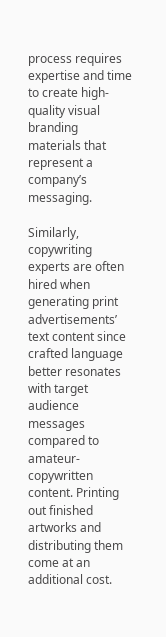process requires expertise and time to create high-quality visual branding materials that represent a company’s messaging.

Similarly, copywriting experts are often hired when generating print advertisements’ text content since crafted language better resonates with target audience messages compared to amateur-copywritten content. Printing out finished artworks and distributing them come at an additional cost.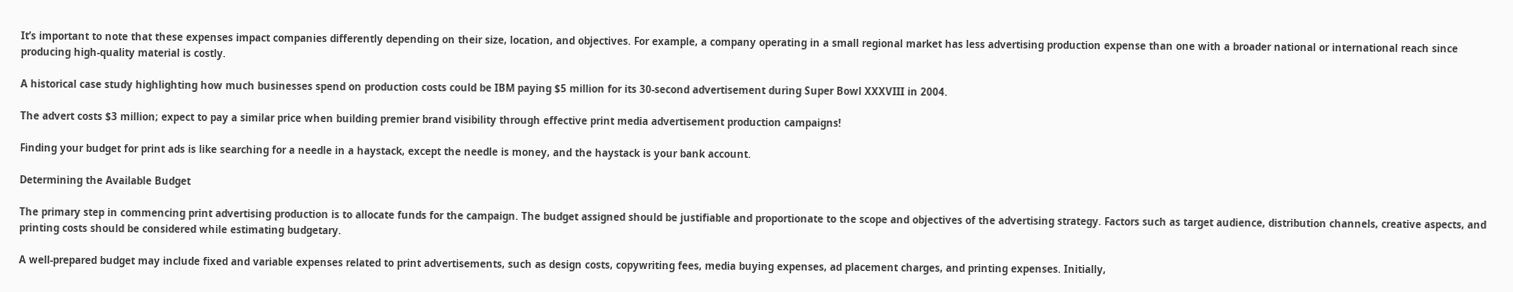It’s important to note that these expenses impact companies differently depending on their size, location, and objectives. For example, a company operating in a small regional market has less advertising production expense than one with a broader national or international reach since producing high-quality material is costly.

A historical case study highlighting how much businesses spend on production costs could be IBM paying $5 million for its 30-second advertisement during Super Bowl XXXVIII in 2004.

The advert costs $3 million; expect to pay a similar price when building premier brand visibility through effective print media advertisement production campaigns!

Finding your budget for print ads is like searching for a needle in a haystack, except the needle is money, and the haystack is your bank account.

Determining the Available Budget

The primary step in commencing print advertising production is to allocate funds for the campaign. The budget assigned should be justifiable and proportionate to the scope and objectives of the advertising strategy. Factors such as target audience, distribution channels, creative aspects, and printing costs should be considered while estimating budgetary.

A well-prepared budget may include fixed and variable expenses related to print advertisements, such as design costs, copywriting fees, media buying expenses, ad placement charges, and printing expenses. Initially,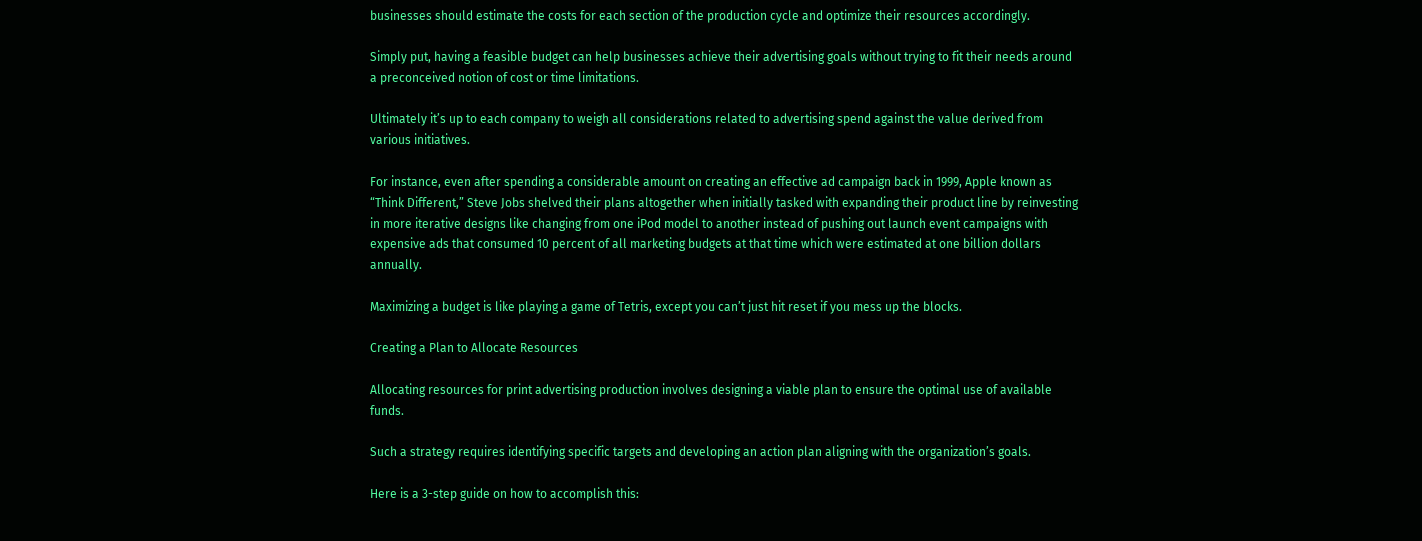businesses should estimate the costs for each section of the production cycle and optimize their resources accordingly.

Simply put, having a feasible budget can help businesses achieve their advertising goals without trying to fit their needs around a preconceived notion of cost or time limitations.

Ultimately it’s up to each company to weigh all considerations related to advertising spend against the value derived from various initiatives.

For instance, even after spending a considerable amount on creating an effective ad campaign back in 1999, Apple known as “Think Different,” Steve Jobs shelved their plans altogether when initially tasked with expanding their product line by reinvesting in more iterative designs like changing from one iPod model to another instead of pushing out launch event campaigns with expensive ads that consumed 10 percent of all marketing budgets at that time which were estimated at one billion dollars annually.

Maximizing a budget is like playing a game of Tetris, except you can’t just hit reset if you mess up the blocks.

Creating a Plan to Allocate Resources

Allocating resources for print advertising production involves designing a viable plan to ensure the optimal use of available funds.

Such a strategy requires identifying specific targets and developing an action plan aligning with the organization’s goals.

Here is a 3-step guide on how to accomplish this: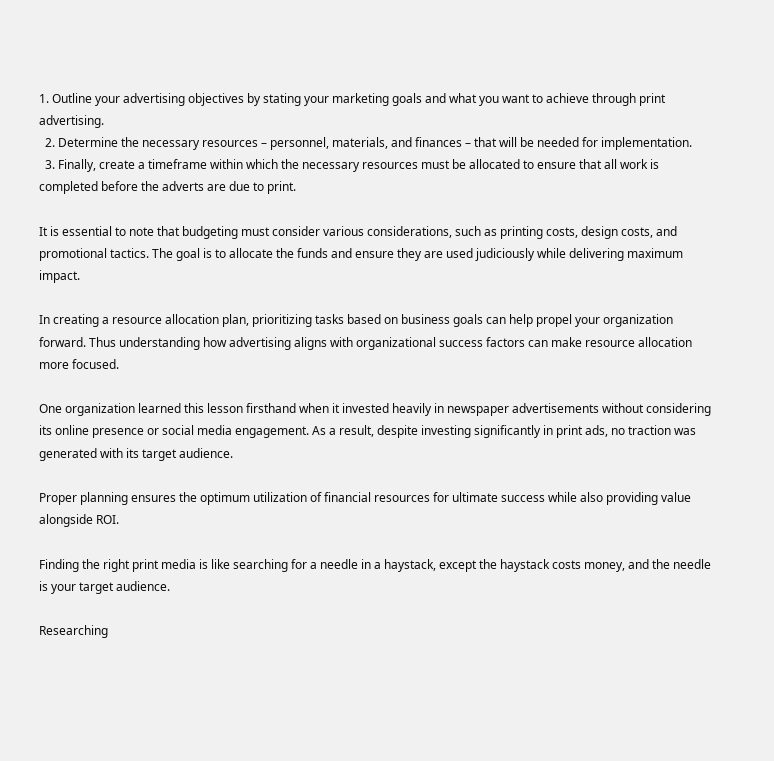1. Outline your advertising objectives by stating your marketing goals and what you want to achieve through print advertising.
  2. Determine the necessary resources – personnel, materials, and finances – that will be needed for implementation.
  3. Finally, create a timeframe within which the necessary resources must be allocated to ensure that all work is completed before the adverts are due to print.

It is essential to note that budgeting must consider various considerations, such as printing costs, design costs, and promotional tactics. The goal is to allocate the funds and ensure they are used judiciously while delivering maximum impact.

In creating a resource allocation plan, prioritizing tasks based on business goals can help propel your organization forward. Thus understanding how advertising aligns with organizational success factors can make resource allocation more focused.

One organization learned this lesson firsthand when it invested heavily in newspaper advertisements without considering its online presence or social media engagement. As a result, despite investing significantly in print ads, no traction was generated with its target audience.

Proper planning ensures the optimum utilization of financial resources for ultimate success while also providing value alongside ROI.

Finding the right print media is like searching for a needle in a haystack, except the haystack costs money, and the needle is your target audience.

Researching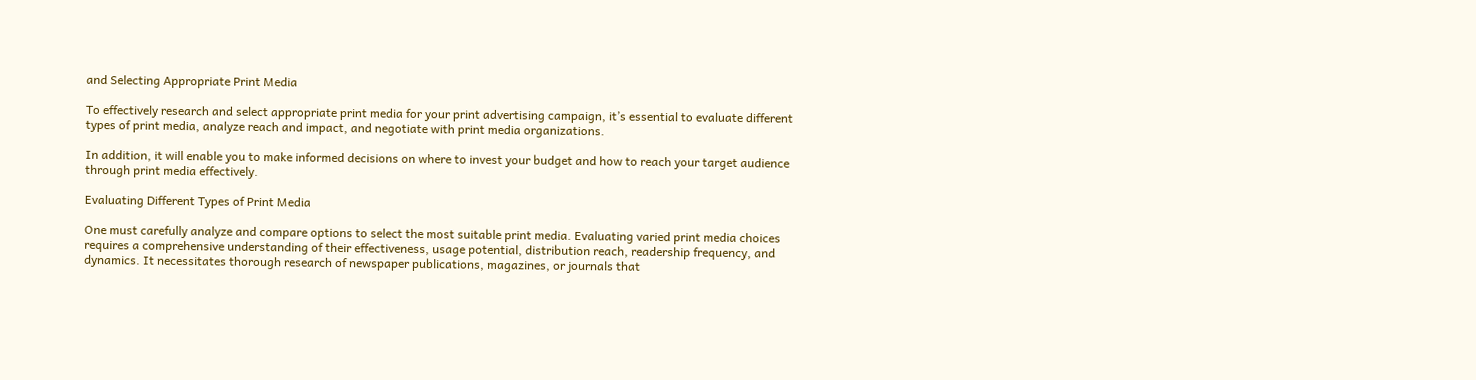and Selecting Appropriate Print Media

To effectively research and select appropriate print media for your print advertising campaign, it’s essential to evaluate different types of print media, analyze reach and impact, and negotiate with print media organizations.

In addition, it will enable you to make informed decisions on where to invest your budget and how to reach your target audience through print media effectively.

Evaluating Different Types of Print Media

One must carefully analyze and compare options to select the most suitable print media. Evaluating varied print media choices requires a comprehensive understanding of their effectiveness, usage potential, distribution reach, readership frequency, and dynamics. It necessitates thorough research of newspaper publications, magazines, or journals that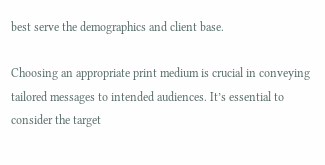best serve the demographics and client base.

Choosing an appropriate print medium is crucial in conveying tailored messages to intended audiences. It’s essential to consider the target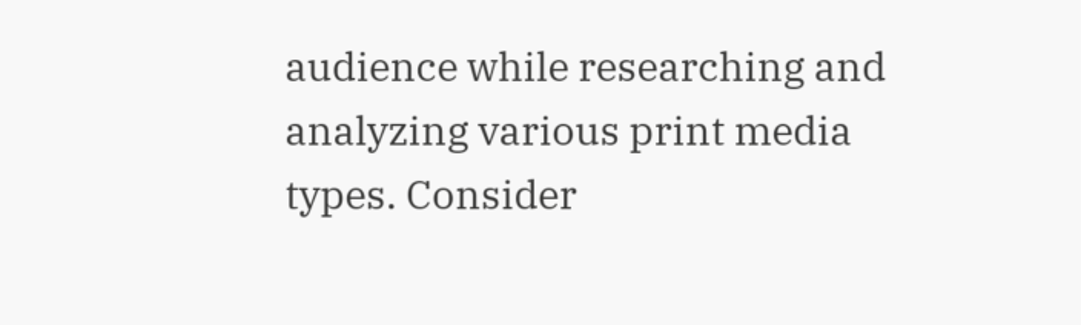audience while researching and analyzing various print media types. Consider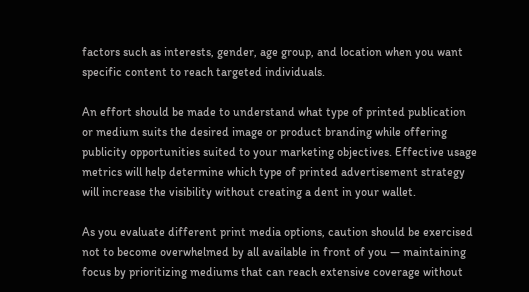factors such as interests, gender, age group, and location when you want specific content to reach targeted individuals.

An effort should be made to understand what type of printed publication or medium suits the desired image or product branding while offering publicity opportunities suited to your marketing objectives. Effective usage metrics will help determine which type of printed advertisement strategy will increase the visibility without creating a dent in your wallet.

As you evaluate different print media options, caution should be exercised not to become overwhelmed by all available in front of you — maintaining focus by prioritizing mediums that can reach extensive coverage without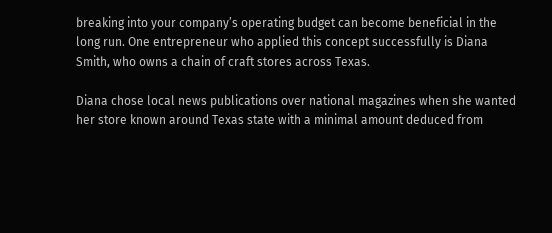breaking into your company’s operating budget can become beneficial in the long run. One entrepreneur who applied this concept successfully is Diana Smith, who owns a chain of craft stores across Texas.

Diana chose local news publications over national magazines when she wanted her store known around Texas state with a minimal amount deduced from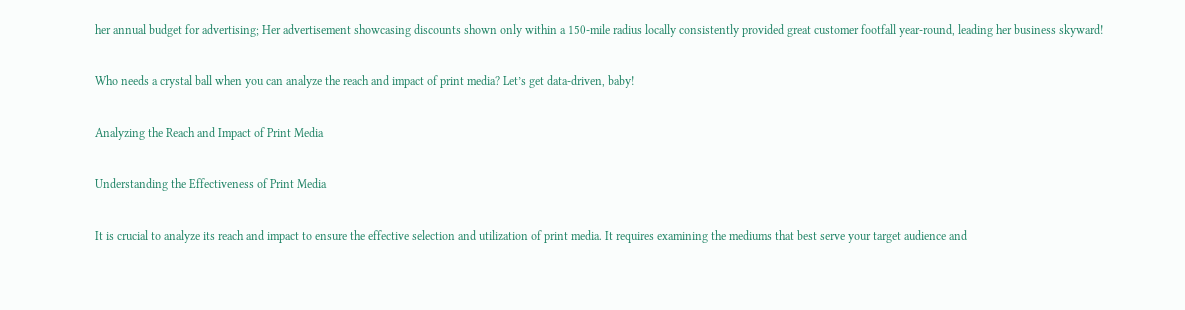her annual budget for advertising; Her advertisement showcasing discounts shown only within a 150-mile radius locally consistently provided great customer footfall year-round, leading her business skyward!

Who needs a crystal ball when you can analyze the reach and impact of print media? Let’s get data-driven, baby!

Analyzing the Reach and Impact of Print Media

Understanding the Effectiveness of Print Media

It is crucial to analyze its reach and impact to ensure the effective selection and utilization of print media. It requires examining the mediums that best serve your target audience and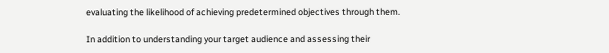evaluating the likelihood of achieving predetermined objectives through them.

In addition to understanding your target audience and assessing their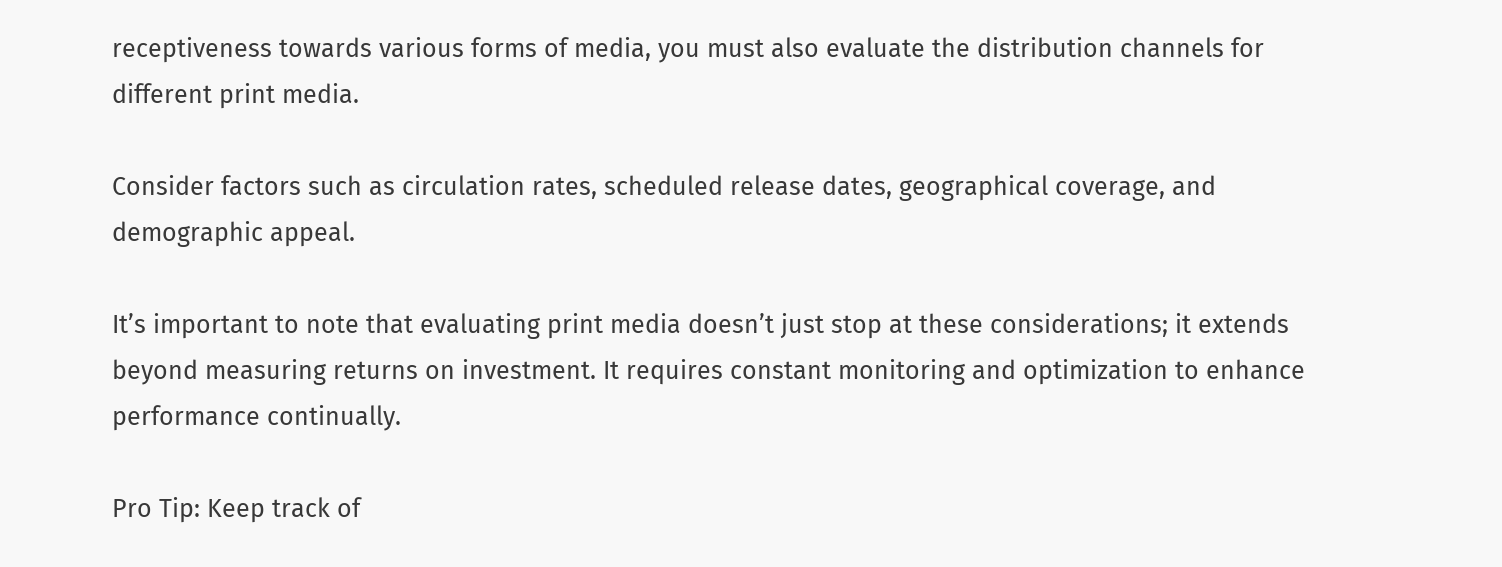receptiveness towards various forms of media, you must also evaluate the distribution channels for different print media.

Consider factors such as circulation rates, scheduled release dates, geographical coverage, and demographic appeal.

It’s important to note that evaluating print media doesn’t just stop at these considerations; it extends beyond measuring returns on investment. It requires constant monitoring and optimization to enhance performance continually.

Pro Tip: Keep track of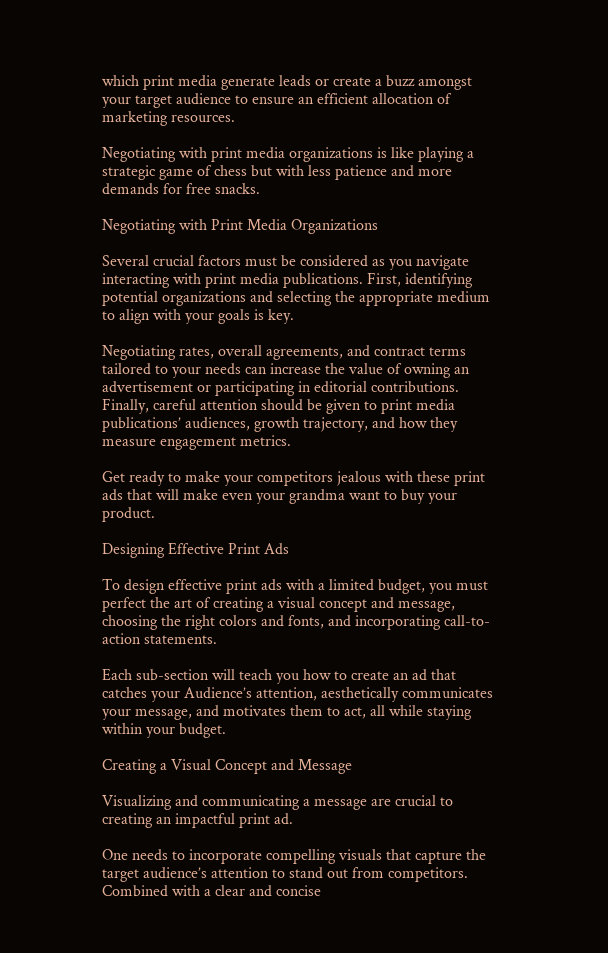which print media generate leads or create a buzz amongst your target audience to ensure an efficient allocation of marketing resources.

Negotiating with print media organizations is like playing a strategic game of chess but with less patience and more demands for free snacks.

Negotiating with Print Media Organizations

Several crucial factors must be considered as you navigate interacting with print media publications. First, identifying potential organizations and selecting the appropriate medium to align with your goals is key.

Negotiating rates, overall agreements, and contract terms tailored to your needs can increase the value of owning an advertisement or participating in editorial contributions. Finally, careful attention should be given to print media publications’ audiences, growth trajectory, and how they measure engagement metrics.

Get ready to make your competitors jealous with these print ads that will make even your grandma want to buy your product.

Designing Effective Print Ads

To design effective print ads with a limited budget, you must perfect the art of creating a visual concept and message, choosing the right colors and fonts, and incorporating call-to-action statements.

Each sub-section will teach you how to create an ad that catches your Audience’s attention, aesthetically communicates your message, and motivates them to act, all while staying within your budget.

Creating a Visual Concept and Message

Visualizing and communicating a message are crucial to creating an impactful print ad.

One needs to incorporate compelling visuals that capture the target audience’s attention to stand out from competitors. Combined with a clear and concise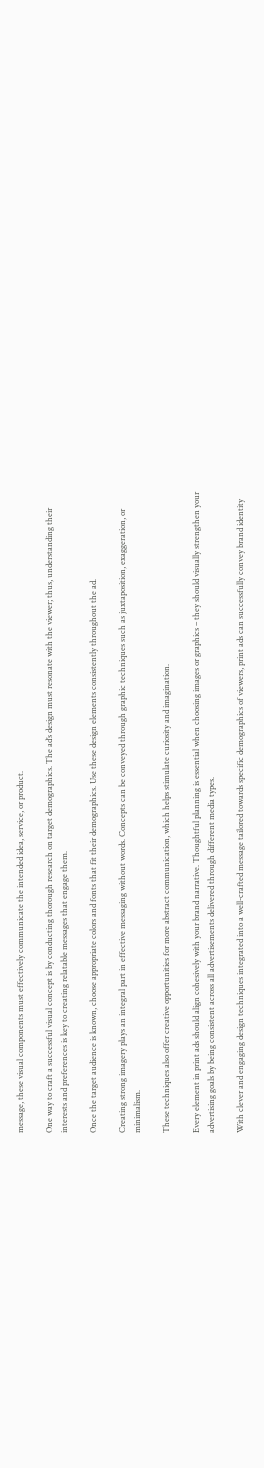message, these visual components must effectively communicate the intended idea, service, or product.

One way to craft a successful visual concept is by conducting thorough research on target demographics. The ad’s design must resonate with the viewer; thus, understanding their interests and preferences is key to creating relatable messages that engage them.

Once the target audience is known, choose appropriate colors and fonts that fit their demographics. Use these design elements consistently throughout the ad.

Creating strong imagery plays an integral part in effective messaging without words. Concepts can be conveyed through graphic techniques such as juxtaposition, exaggeration, or minimalism.

These techniques also offer creative opportunities for more abstract communication, which helps stimulate curiosity and imagination.

Every element in print ads should align cohesively with your brand narrative. Thoughtful planning is essential when choosing images or graphics – they should visually strengthen your advertising goals by being consistent across all advertisements delivered through different media types.

With clever and engaging design techniques integrated into a well-crafted message tailored towards specific demographics of viewers, print ads can successfully convey brand identity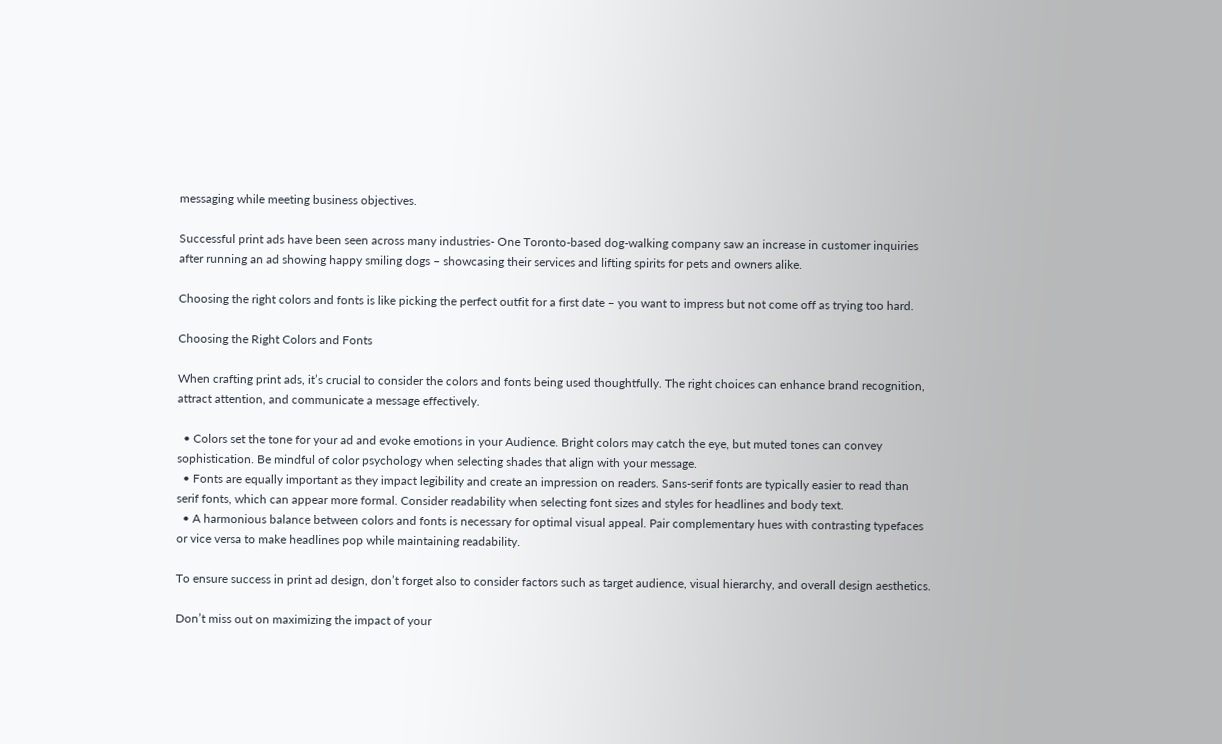messaging while meeting business objectives.

Successful print ads have been seen across many industries- One Toronto-based dog-walking company saw an increase in customer inquiries after running an ad showing happy smiling dogs – showcasing their services and lifting spirits for pets and owners alike.

Choosing the right colors and fonts is like picking the perfect outfit for a first date – you want to impress but not come off as trying too hard.

Choosing the Right Colors and Fonts

When crafting print ads, it’s crucial to consider the colors and fonts being used thoughtfully. The right choices can enhance brand recognition, attract attention, and communicate a message effectively.

  • Colors set the tone for your ad and evoke emotions in your Audience. Bright colors may catch the eye, but muted tones can convey sophistication. Be mindful of color psychology when selecting shades that align with your message.
  • Fonts are equally important as they impact legibility and create an impression on readers. Sans-serif fonts are typically easier to read than serif fonts, which can appear more formal. Consider readability when selecting font sizes and styles for headlines and body text.
  • A harmonious balance between colors and fonts is necessary for optimal visual appeal. Pair complementary hues with contrasting typefaces or vice versa to make headlines pop while maintaining readability.

To ensure success in print ad design, don’t forget also to consider factors such as target audience, visual hierarchy, and overall design aesthetics.

Don’t miss out on maximizing the impact of your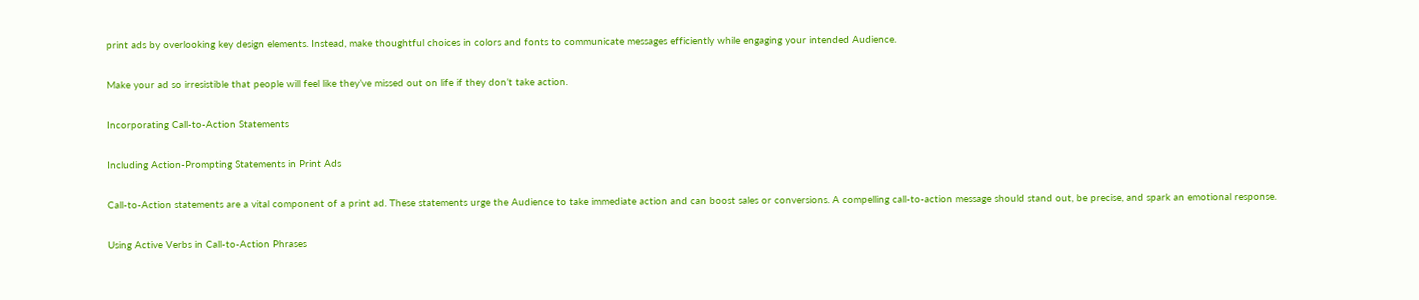print ads by overlooking key design elements. Instead, make thoughtful choices in colors and fonts to communicate messages efficiently while engaging your intended Audience.

Make your ad so irresistible that people will feel like they’ve missed out on life if they don’t take action.

Incorporating Call-to-Action Statements

Including Action-Prompting Statements in Print Ads

Call-to-Action statements are a vital component of a print ad. These statements urge the Audience to take immediate action and can boost sales or conversions. A compelling call-to-action message should stand out, be precise, and spark an emotional response.

Using Active Verbs in Call-to-Action Phrases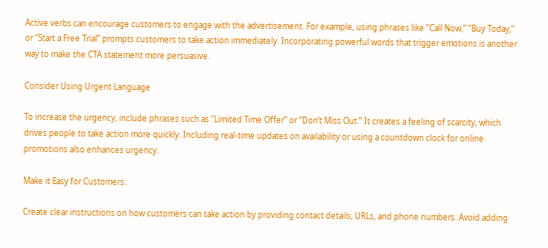Active verbs can encourage customers to engage with the advertisement. For example, using phrases like “Call Now,” “Buy Today,” or “Start a Free Trial” prompts customers to take action immediately. Incorporating powerful words that trigger emotions is another way to make the CTA statement more persuasive.

Consider Using Urgent Language

To increase the urgency, include phrases such as “Limited Time Offer” or “Don’t Miss Out.” It creates a feeling of scarcity, which drives people to take action more quickly. Including real-time updates on availability or using a countdown clock for online promotions also enhances urgency.

Make it Easy for Customers.

Create clear instructions on how customers can take action by providing contact details, URLs, and phone numbers. Avoid adding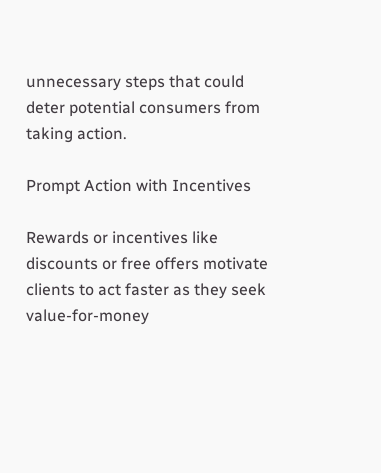unnecessary steps that could deter potential consumers from taking action.

Prompt Action with Incentives

Rewards or incentives like discounts or free offers motivate clients to act faster as they seek value-for-money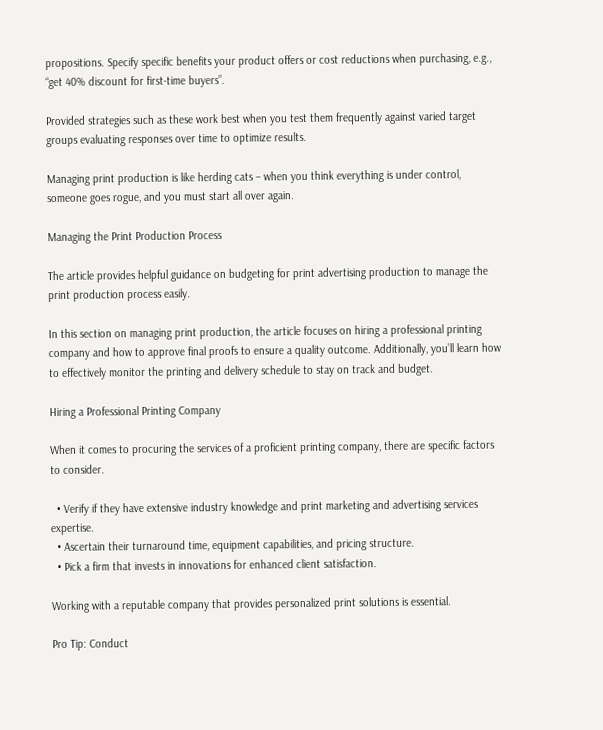propositions. Specify specific benefits your product offers or cost reductions when purchasing, e.g., “get 40% discount for first-time buyers”.

Provided strategies such as these work best when you test them frequently against varied target groups evaluating responses over time to optimize results.

Managing print production is like herding cats – when you think everything is under control, someone goes rogue, and you must start all over again.

Managing the Print Production Process

The article provides helpful guidance on budgeting for print advertising production to manage the print production process easily.

In this section on managing print production, the article focuses on hiring a professional printing company and how to approve final proofs to ensure a quality outcome. Additionally, you’ll learn how to effectively monitor the printing and delivery schedule to stay on track and budget.

Hiring a Professional Printing Company

When it comes to procuring the services of a proficient printing company, there are specific factors to consider.

  • Verify if they have extensive industry knowledge and print marketing and advertising services expertise.
  • Ascertain their turnaround time, equipment capabilities, and pricing structure.
  • Pick a firm that invests in innovations for enhanced client satisfaction.

Working with a reputable company that provides personalized print solutions is essential.

Pro Tip: Conduct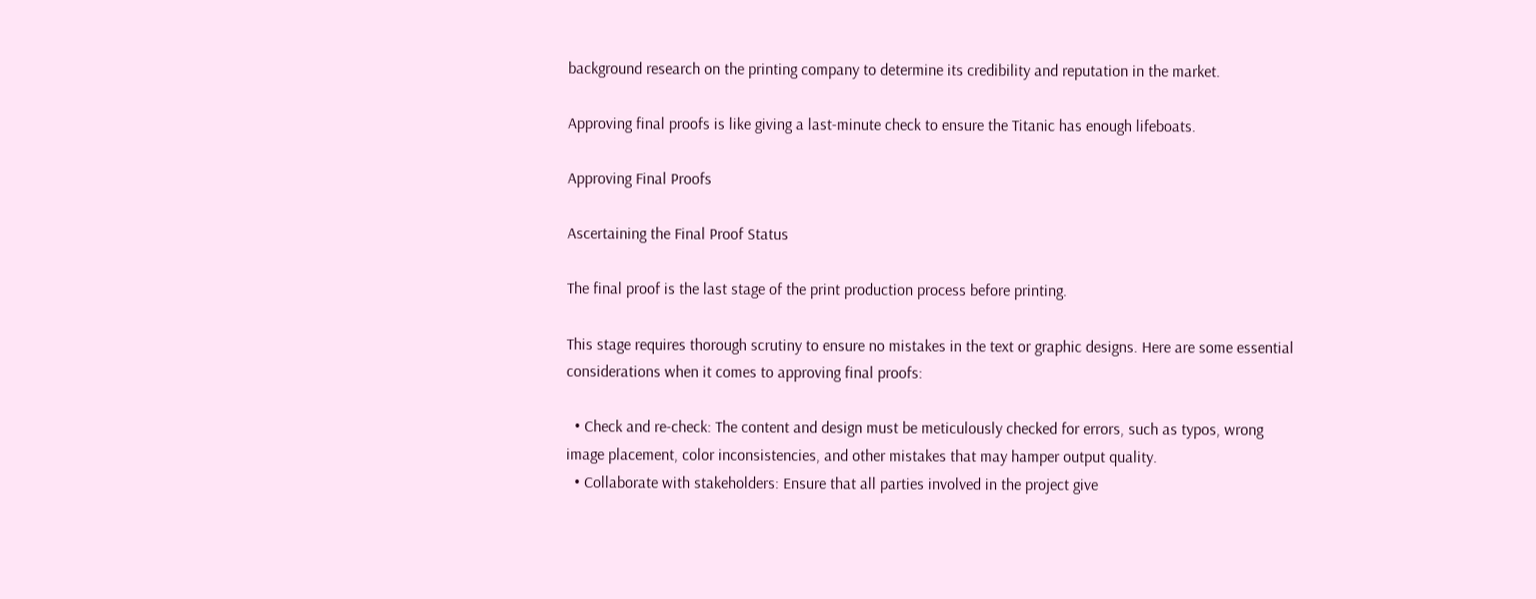background research on the printing company to determine its credibility and reputation in the market.

Approving final proofs is like giving a last-minute check to ensure the Titanic has enough lifeboats.

Approving Final Proofs

Ascertaining the Final Proof Status

The final proof is the last stage of the print production process before printing.

This stage requires thorough scrutiny to ensure no mistakes in the text or graphic designs. Here are some essential considerations when it comes to approving final proofs:

  • Check and re-check: The content and design must be meticulously checked for errors, such as typos, wrong image placement, color inconsistencies, and other mistakes that may hamper output quality.
  • Collaborate with stakeholders: Ensure that all parties involved in the project give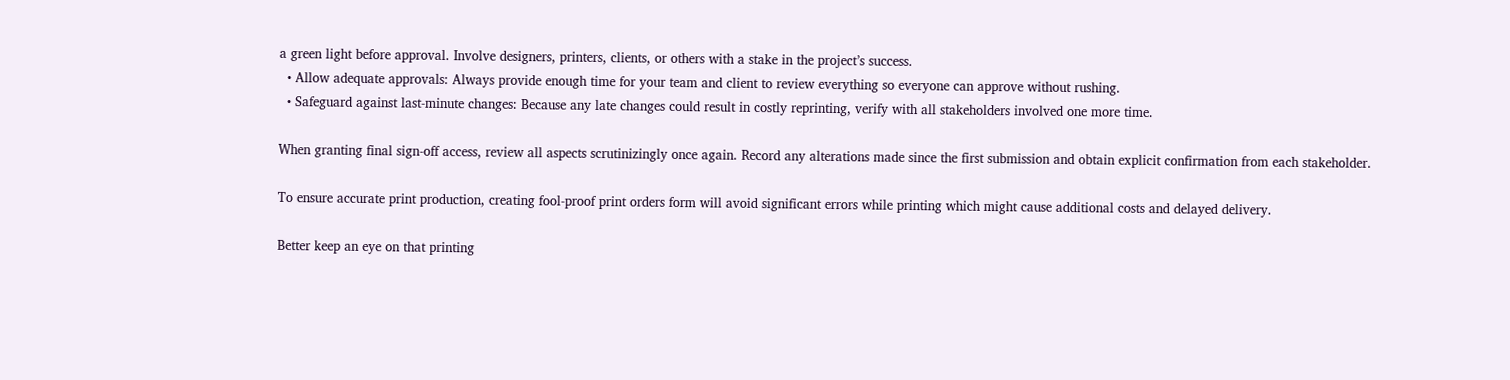a green light before approval. Involve designers, printers, clients, or others with a stake in the project’s success.
  • Allow adequate approvals: Always provide enough time for your team and client to review everything so everyone can approve without rushing.
  • Safeguard against last-minute changes: Because any late changes could result in costly reprinting, verify with all stakeholders involved one more time.

When granting final sign-off access, review all aspects scrutinizingly once again. Record any alterations made since the first submission and obtain explicit confirmation from each stakeholder.

To ensure accurate print production, creating fool-proof print orders form will avoid significant errors while printing which might cause additional costs and delayed delivery.

Better keep an eye on that printing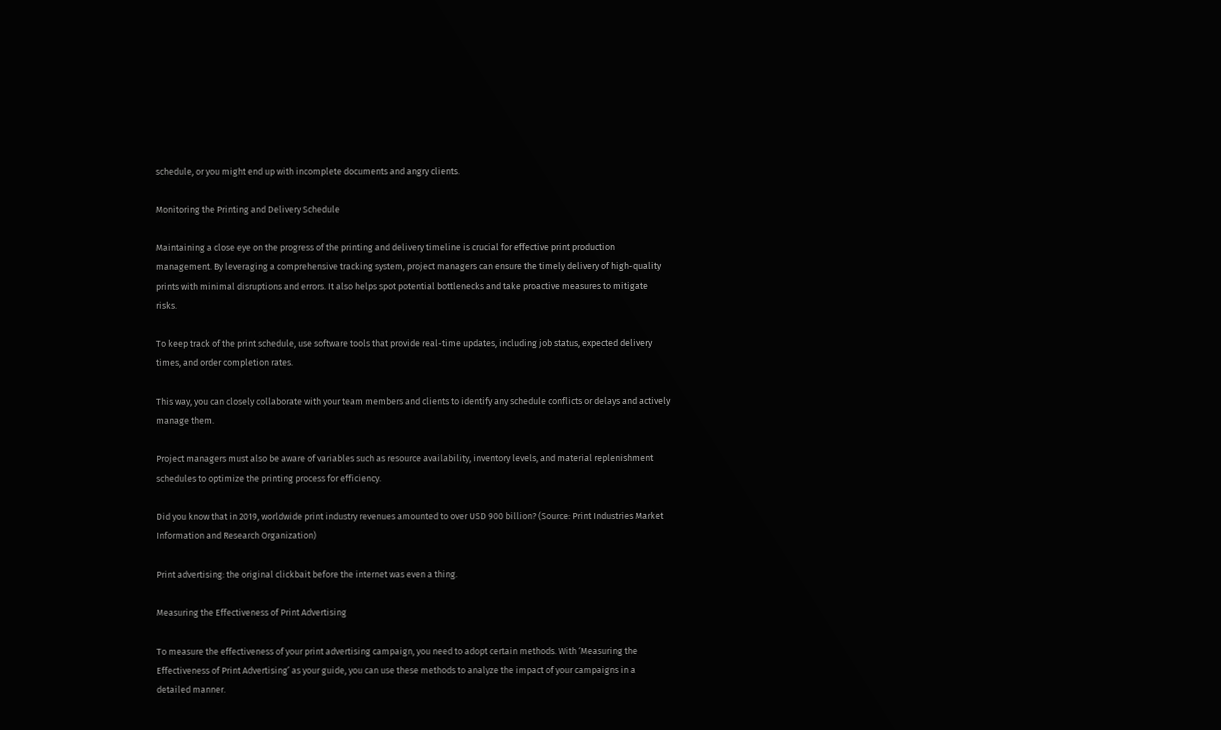schedule, or you might end up with incomplete documents and angry clients.

Monitoring the Printing and Delivery Schedule

Maintaining a close eye on the progress of the printing and delivery timeline is crucial for effective print production management. By leveraging a comprehensive tracking system, project managers can ensure the timely delivery of high-quality prints with minimal disruptions and errors. It also helps spot potential bottlenecks and take proactive measures to mitigate risks.

To keep track of the print schedule, use software tools that provide real-time updates, including job status, expected delivery times, and order completion rates.

This way, you can closely collaborate with your team members and clients to identify any schedule conflicts or delays and actively manage them.

Project managers must also be aware of variables such as resource availability, inventory levels, and material replenishment schedules to optimize the printing process for efficiency.

Did you know that in 2019, worldwide print industry revenues amounted to over USD 900 billion? (Source: Print Industries Market Information and Research Organization)

Print advertising: the original clickbait before the internet was even a thing.

Measuring the Effectiveness of Print Advertising

To measure the effectiveness of your print advertising campaign, you need to adopt certain methods. With ‘Measuring the Effectiveness of Print Advertising’ as your guide, you can use these methods to analyze the impact of your campaigns in a detailed manner.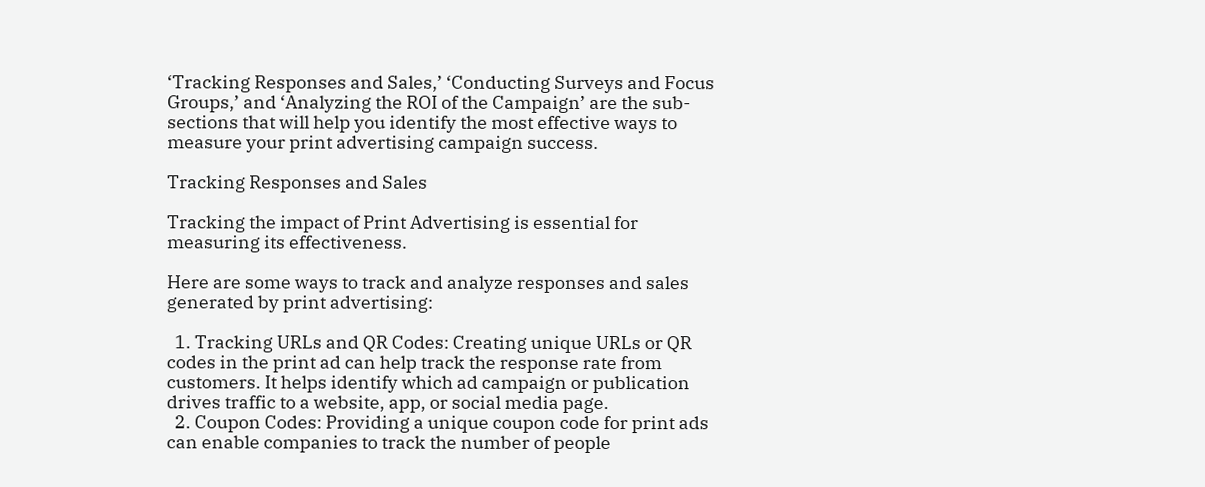‘Tracking Responses and Sales,’ ‘Conducting Surveys and Focus Groups,’ and ‘Analyzing the ROI of the Campaign’ are the sub-sections that will help you identify the most effective ways to measure your print advertising campaign success.

Tracking Responses and Sales

Tracking the impact of Print Advertising is essential for measuring its effectiveness.

Here are some ways to track and analyze responses and sales generated by print advertising:

  1. Tracking URLs and QR Codes: Creating unique URLs or QR codes in the print ad can help track the response rate from customers. It helps identify which ad campaign or publication drives traffic to a website, app, or social media page.
  2. Coupon Codes: Providing a unique coupon code for print ads can enable companies to track the number of people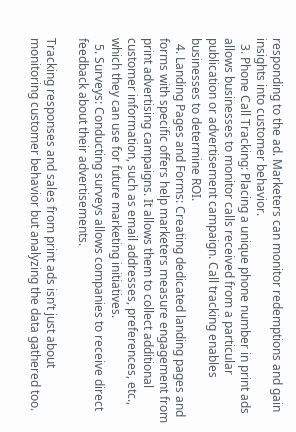responding to the ad. Marketers can monitor redemptions and gain insights into customer behavior.
  3. Phone Call Tracking: Placing a unique phone number in print ads allows businesses to monitor calls received from a particular publication or advertisement campaign. Call tracking enables businesses to determine ROI.
  4. Landing Pages and Forms: Creating dedicated landing pages and forms with specific offers help marketers measure engagement from print advertising campaigns. It allows them to collect additional customer information, such as email addresses, preferences, etc., which they can use for future marketing initiatives.
  5. Surveys: Conducting surveys allows companies to receive direct feedback about their advertisements.

Tracking responses and sales from print ads isn’t just about monitoring customer behavior but analyzing the data gathered too.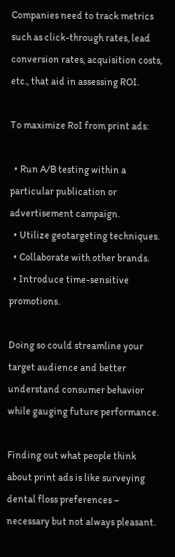Companies need to track metrics such as click-through rates, lead conversion rates, acquisition costs, etc., that aid in assessing ROI.

To maximize RoI from print ads:

  • Run A/B testing within a particular publication or advertisement campaign.
  • Utilize geotargeting techniques.
  • Collaborate with other brands.
  • Introduce time-sensitive promotions.

Doing so could streamline your target audience and better understand consumer behavior while gauging future performance.

Finding out what people think about print ads is like surveying dental floss preferences – necessary but not always pleasant.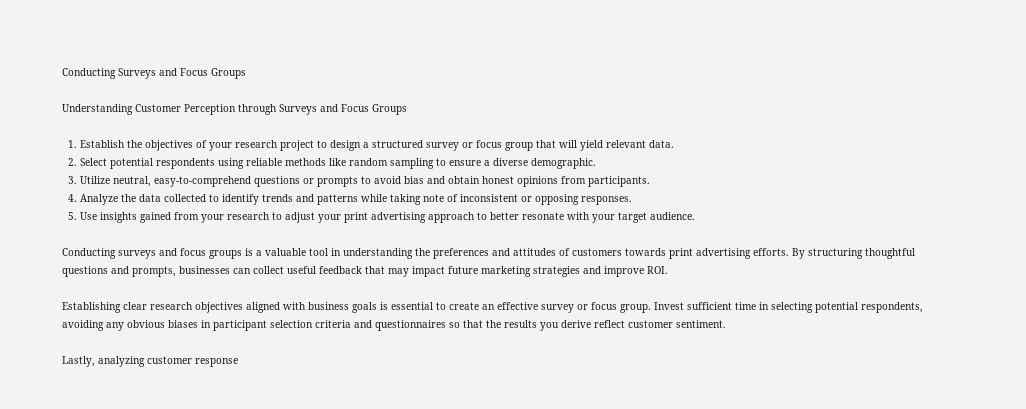Conducting Surveys and Focus Groups

Understanding Customer Perception through Surveys and Focus Groups

  1. Establish the objectives of your research project to design a structured survey or focus group that will yield relevant data.
  2. Select potential respondents using reliable methods like random sampling to ensure a diverse demographic.
  3. Utilize neutral, easy-to-comprehend questions or prompts to avoid bias and obtain honest opinions from participants.
  4. Analyze the data collected to identify trends and patterns while taking note of inconsistent or opposing responses.
  5. Use insights gained from your research to adjust your print advertising approach to better resonate with your target audience.

Conducting surveys and focus groups is a valuable tool in understanding the preferences and attitudes of customers towards print advertising efforts. By structuring thoughtful questions and prompts, businesses can collect useful feedback that may impact future marketing strategies and improve ROI.

Establishing clear research objectives aligned with business goals is essential to create an effective survey or focus group. Invest sufficient time in selecting potential respondents, avoiding any obvious biases in participant selection criteria and questionnaires so that the results you derive reflect customer sentiment.

Lastly, analyzing customer response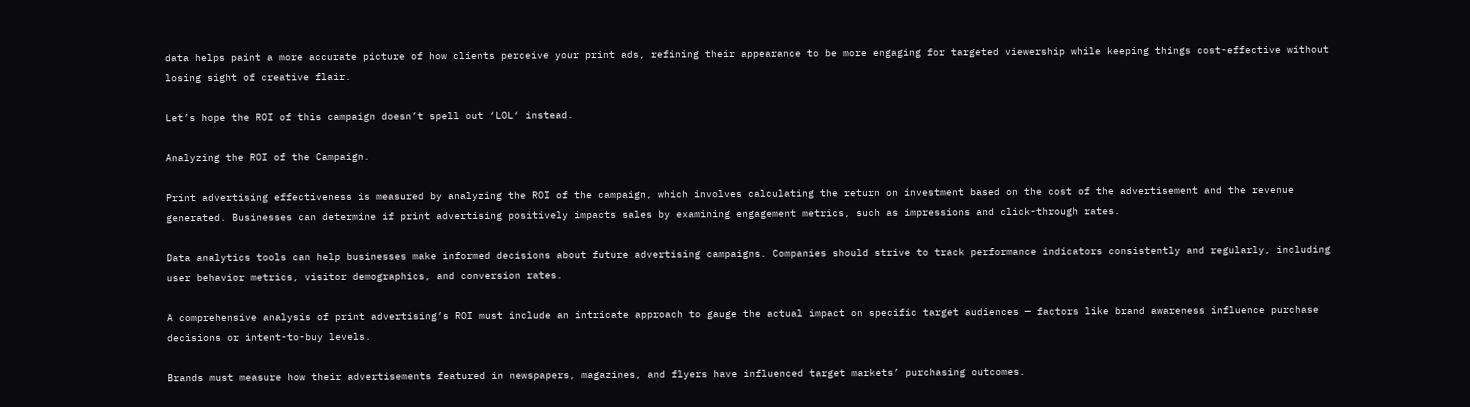data helps paint a more accurate picture of how clients perceive your print ads, refining their appearance to be more engaging for targeted viewership while keeping things cost-effective without losing sight of creative flair.

Let’s hope the ROI of this campaign doesn’t spell out ‘LOL‘ instead.

Analyzing the ROI of the Campaign.

Print advertising effectiveness is measured by analyzing the ROI of the campaign, which involves calculating the return on investment based on the cost of the advertisement and the revenue generated. Businesses can determine if print advertising positively impacts sales by examining engagement metrics, such as impressions and click-through rates.

Data analytics tools can help businesses make informed decisions about future advertising campaigns. Companies should strive to track performance indicators consistently and regularly, including user behavior metrics, visitor demographics, and conversion rates.

A comprehensive analysis of print advertising’s ROI must include an intricate approach to gauge the actual impact on specific target audiences — factors like brand awareness influence purchase decisions or intent-to-buy levels.

Brands must measure how their advertisements featured in newspapers, magazines, and flyers have influenced target markets’ purchasing outcomes.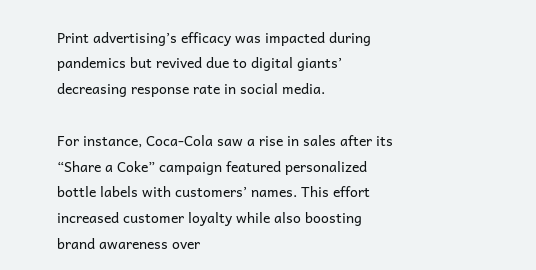Print advertising’s efficacy was impacted during pandemics but revived due to digital giants’ decreasing response rate in social media.

For instance, Coca-Cola saw a rise in sales after its “Share a Coke” campaign featured personalized bottle labels with customers’ names. This effort increased customer loyalty while also boosting brand awareness over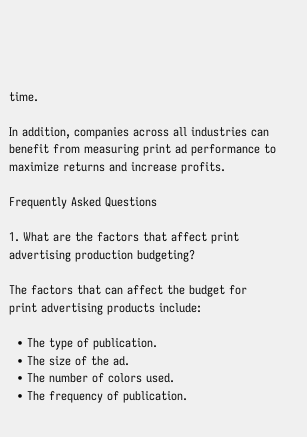time.

In addition, companies across all industries can benefit from measuring print ad performance to maximize returns and increase profits.

Frequently Asked Questions

1. What are the factors that affect print advertising production budgeting?

The factors that can affect the budget for print advertising products include:

  • The type of publication.
  • The size of the ad.
  • The number of colors used.
  • The frequency of publication.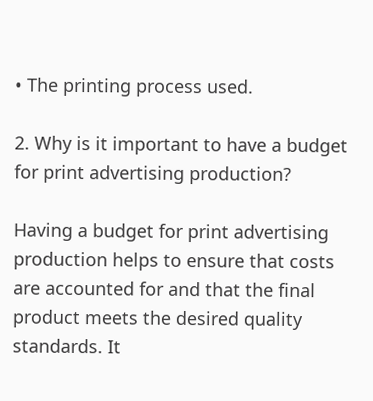• The printing process used.

2. Why is it important to have a budget for print advertising production?

Having a budget for print advertising production helps to ensure that costs are accounted for and that the final product meets the desired quality standards. It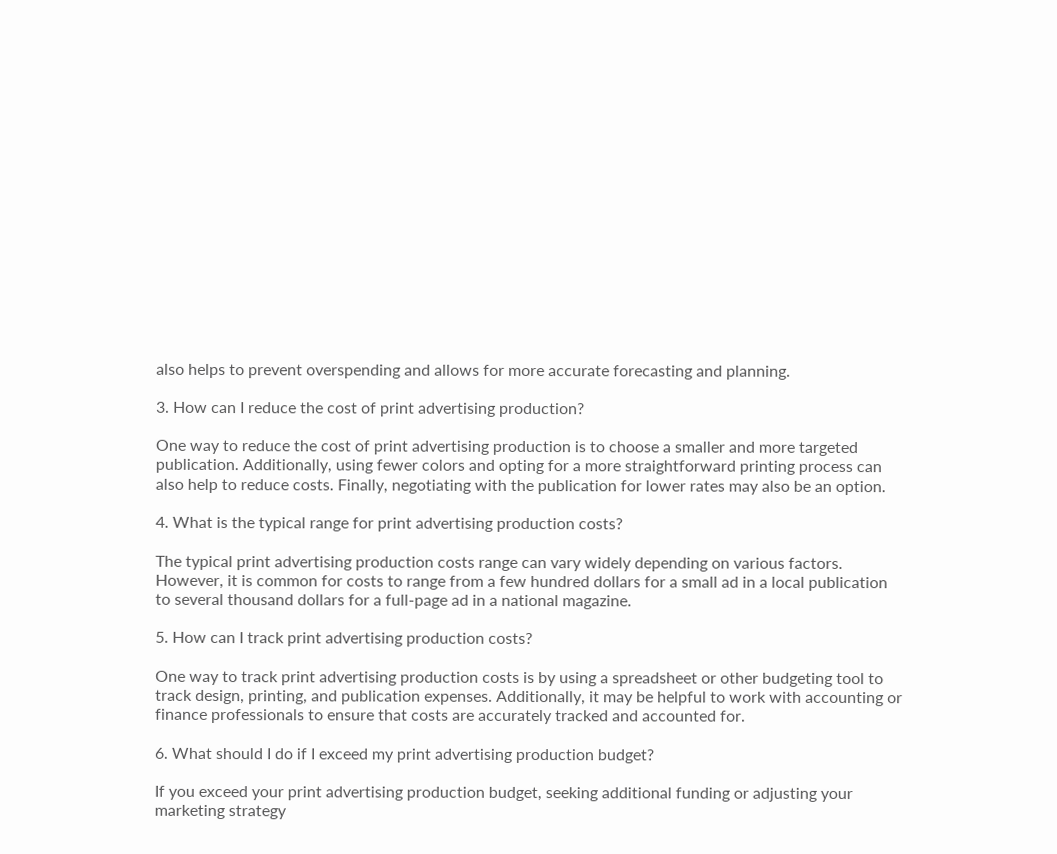also helps to prevent overspending and allows for more accurate forecasting and planning.

3. How can I reduce the cost of print advertising production?

One way to reduce the cost of print advertising production is to choose a smaller and more targeted publication. Additionally, using fewer colors and opting for a more straightforward printing process can also help to reduce costs. Finally, negotiating with the publication for lower rates may also be an option.

4. What is the typical range for print advertising production costs?

The typical print advertising production costs range can vary widely depending on various factors. However, it is common for costs to range from a few hundred dollars for a small ad in a local publication to several thousand dollars for a full-page ad in a national magazine.

5. How can I track print advertising production costs?

One way to track print advertising production costs is by using a spreadsheet or other budgeting tool to track design, printing, and publication expenses. Additionally, it may be helpful to work with accounting or finance professionals to ensure that costs are accurately tracked and accounted for.

6. What should I do if I exceed my print advertising production budget?

If you exceed your print advertising production budget, seeking additional funding or adjusting your marketing strategy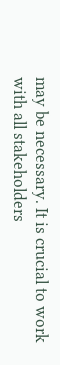may be necessary. It is crucial to work with all stakeholders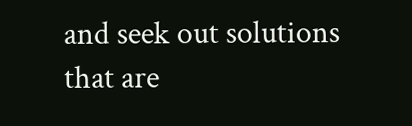and seek out solutions that are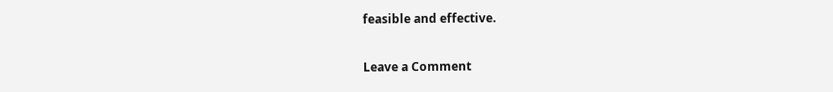feasible and effective.

Leave a Comment